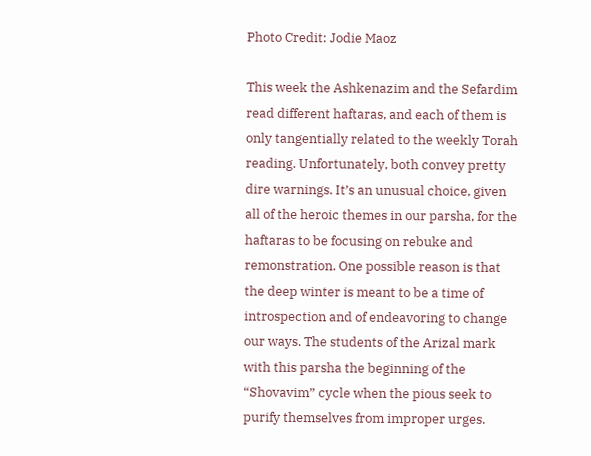Photo Credit: Jodie Maoz

This week the Ashkenazim and the Sefardim read different haftaras, and each of them is only tangentially related to the weekly Torah reading. Unfortunately, both convey pretty dire warnings. It’s an unusual choice, given all of the heroic themes in our parsha, for the haftaras to be focusing on rebuke and remonstration. One possible reason is that the deep winter is meant to be a time of introspection and of endeavoring to change our ways. The students of the Arizal mark with this parsha the beginning of the “Shovavim” cycle when the pious seek to purify themselves from improper urges.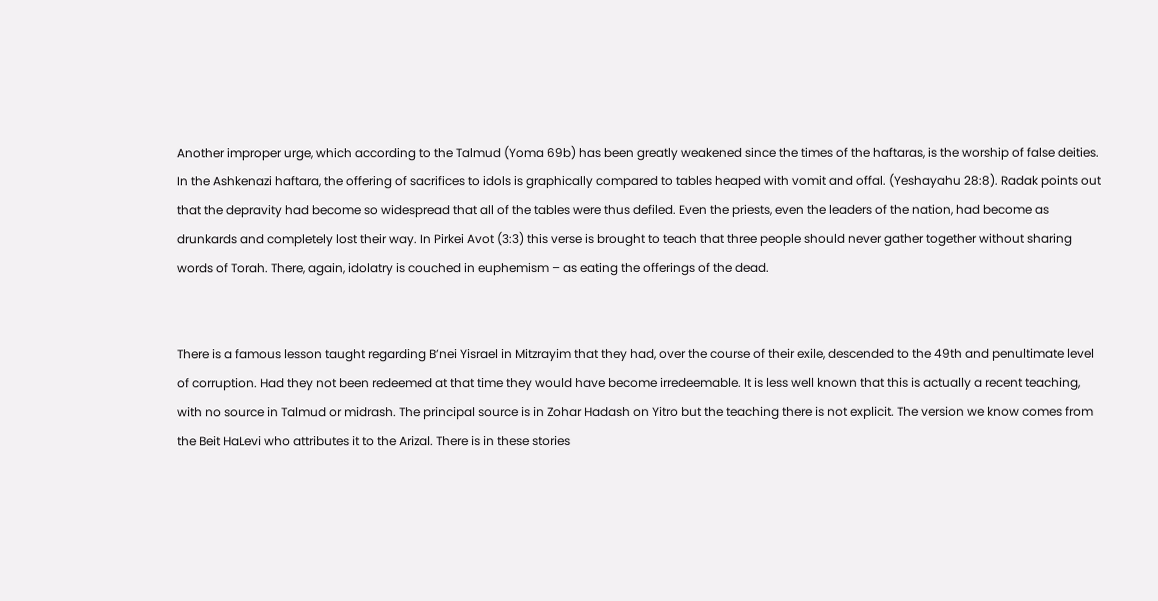Another improper urge, which according to the Talmud (Yoma 69b) has been greatly weakened since the times of the haftaras, is the worship of false deities. In the Ashkenazi haftara, the offering of sacrifices to idols is graphically compared to tables heaped with vomit and offal. (Yeshayahu 28:8). Radak points out that the depravity had become so widespread that all of the tables were thus defiled. Even the priests, even the leaders of the nation, had become as drunkards and completely lost their way. In Pirkei Avot (3:3) this verse is brought to teach that three people should never gather together without sharing words of Torah. There, again, idolatry is couched in euphemism – as eating the offerings of the dead.


There is a famous lesson taught regarding B’nei Yisrael in Mitzrayim that they had, over the course of their exile, descended to the 49th and penultimate level of corruption. Had they not been redeemed at that time they would have become irredeemable. It is less well known that this is actually a recent teaching, with no source in Talmud or midrash. The principal source is in Zohar Hadash on Yitro but the teaching there is not explicit. The version we know comes from the Beit HaLevi who attributes it to the Arizal. There is in these stories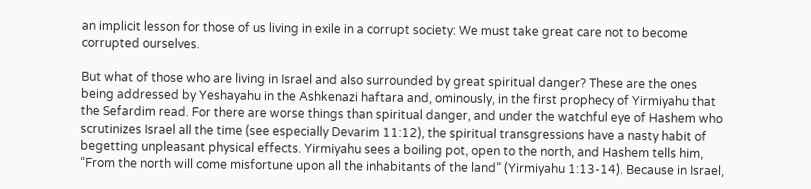an implicit lesson for those of us living in exile in a corrupt society: We must take great care not to become corrupted ourselves.

But what of those who are living in Israel and also surrounded by great spiritual danger? These are the ones being addressed by Yeshayahu in the Ashkenazi haftara and, ominously, in the first prophecy of Yirmiyahu that the Sefardim read. For there are worse things than spiritual danger, and under the watchful eye of Hashem who scrutinizes Israel all the time (see especially Devarim 11:12), the spiritual transgressions have a nasty habit of begetting unpleasant physical effects. Yirmiyahu sees a boiling pot, open to the north, and Hashem tells him, “From the north will come misfortune upon all the inhabitants of the land” (Yirmiyahu 1:13-14). Because in Israel,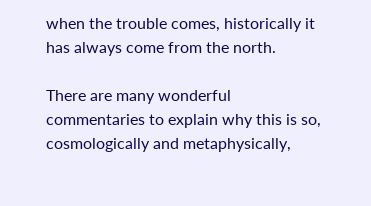when the trouble comes, historically it has always come from the north.

There are many wonderful commentaries to explain why this is so, cosmologically and metaphysically,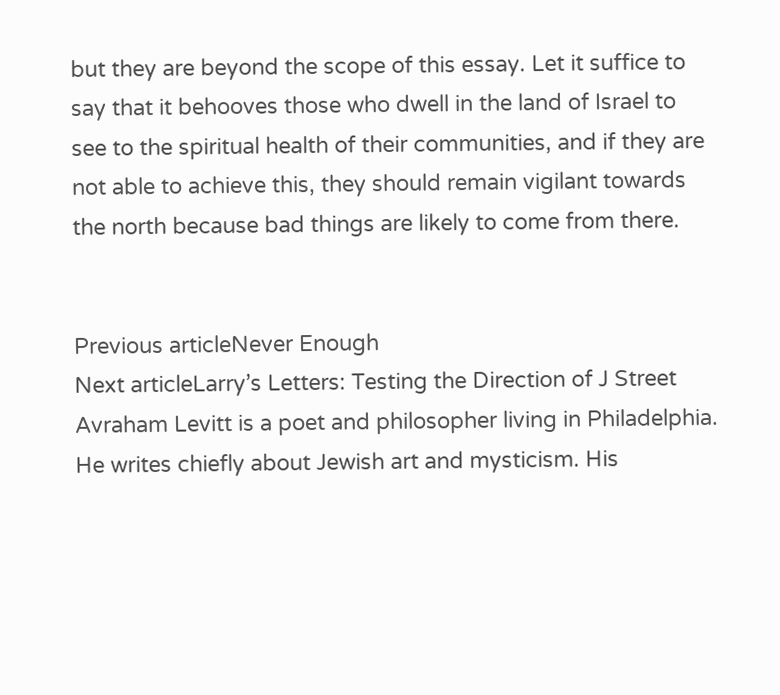but they are beyond the scope of this essay. Let it suffice to say that it behooves those who dwell in the land of Israel to see to the spiritual health of their communities, and if they are not able to achieve this, they should remain vigilant towards the north because bad things are likely to come from there.


Previous articleNever Enough
Next articleLarry’s Letters: Testing the Direction of J Street
Avraham Levitt is a poet and philosopher living in Philadelphia. He writes chiefly about Jewish art and mysticism. His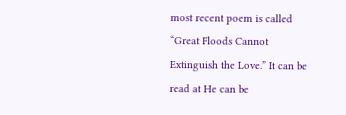most recent poem is called “Great Floods Cannot Extinguish the Love.” It can be read at He can be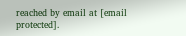reached by email at [email protected].